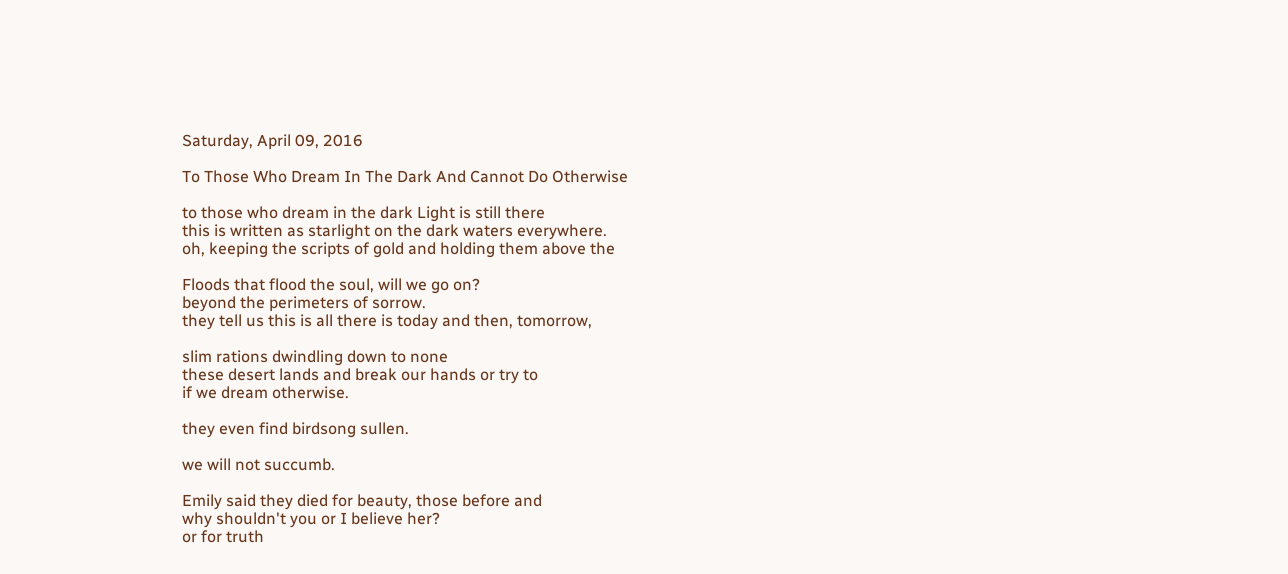Saturday, April 09, 2016

To Those Who Dream In The Dark And Cannot Do Otherwise

to those who dream in the dark Light is still there
this is written as starlight on the dark waters everywhere.
oh, keeping the scripts of gold and holding them above the

Floods that flood the soul, will we go on?
beyond the perimeters of sorrow.
they tell us this is all there is today and then, tomorrow,

slim rations dwindling down to none
these desert lands and break our hands or try to
if we dream otherwise.

they even find birdsong sullen.

we will not succumb.

Emily said they died for beauty, those before and
why shouldn't you or I believe her?
or for truth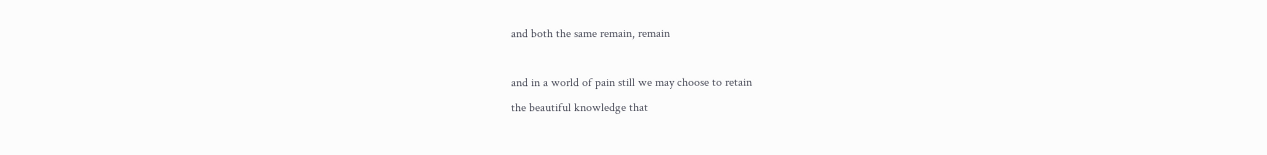and both the same remain, remain

and in a world of pain still we may choose to retain
the beautiful knowledge that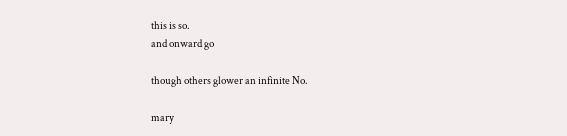this is so.
and onward go

though others glower an infinite No.

mary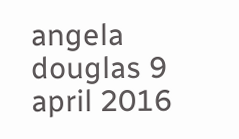angela douglas 9 april 2016